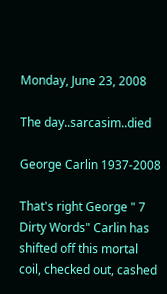Monday, June 23, 2008

The day..sarcasim..died

George Carlin 1937-2008

That's right George " 7 Dirty Words" Carlin has shifted off this mortal coil, checked out, cashed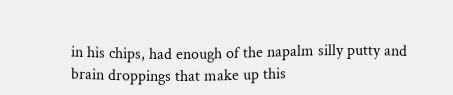in his chips, had enough of the napalm silly putty and brain droppings that make up this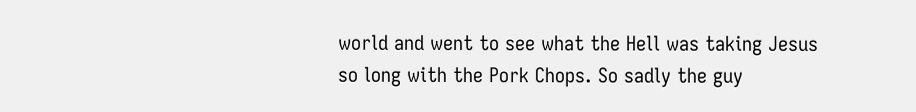world and went to see what the Hell was taking Jesus so long with the Pork Chops. So sadly the guy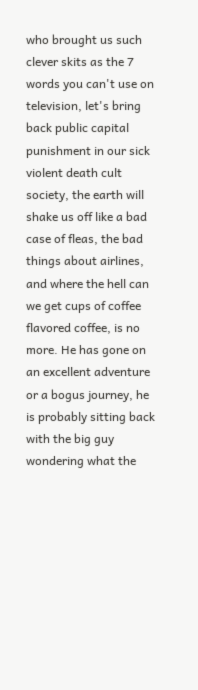who brought us such clever skits as the 7 words you can't use on television, let's bring back public capital punishment in our sick violent death cult society, the earth will shake us off like a bad case of fleas, the bad things about airlines, and where the hell can we get cups of coffee flavored coffee, is no more. He has gone on an excellent adventure or a bogus journey, he is probably sitting back with the big guy wondering what the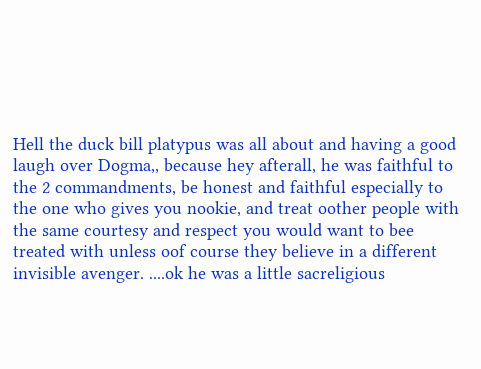Hell the duck bill platypus was all about and having a good laugh over Dogma,, because hey afterall, he was faithful to the 2 commandments, be honest and faithful especially to the one who gives you nookie, and treat oother people with the same courtesy and respect you would want to bee treated with unless oof course they believe in a different invisible avenger. ....ok he was a little sacreligious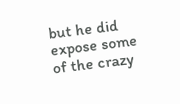but he did expose some of the crazy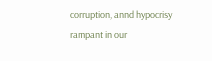corruption, annd hypocrisy rampant in our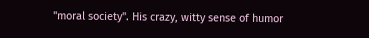"moral society". His crazy, witty sense of humor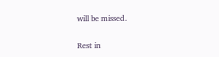will be missed.

Rest in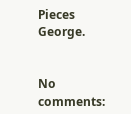Pieces George.


No comments: